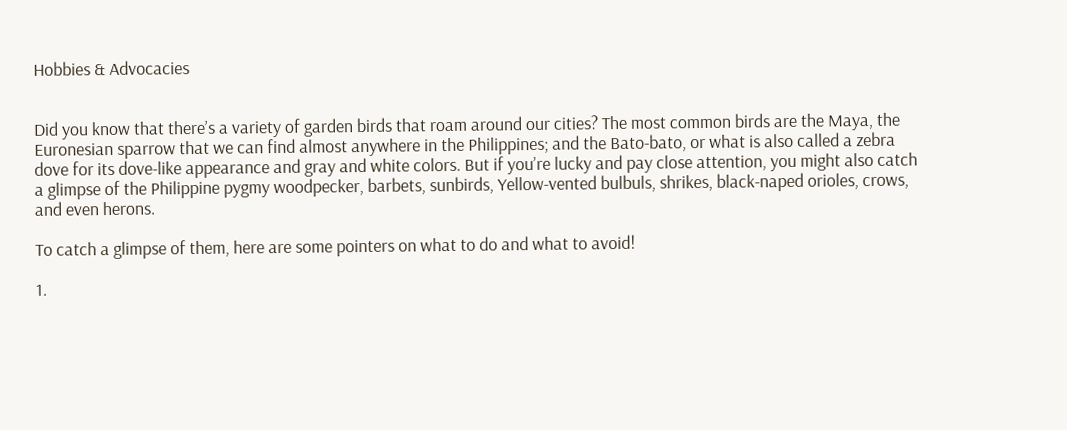Hobbies & Advocacies


Did you know that there’s a variety of garden birds that roam around our cities? The most common birds are the Maya, the Euronesian sparrow that we can find almost anywhere in the Philippines; and the Bato-bato, or what is also called a zebra dove for its dove-like appearance and gray and white colors. But if you’re lucky and pay close attention, you might also catch a glimpse of the Philippine pygmy woodpecker, barbets, sunbirds, Yellow-vented bulbuls, shrikes, black-naped orioles, crows, and even herons.

To catch a glimpse of them, here are some pointers on what to do and what to avoid!

1.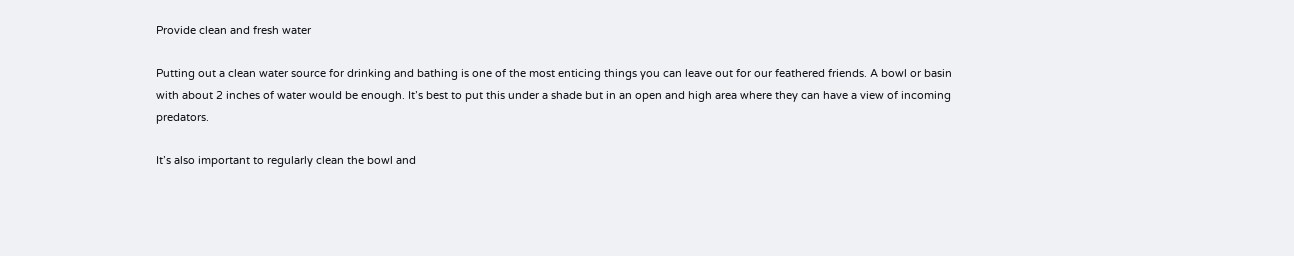Provide clean and fresh water

Putting out a clean water source for drinking and bathing is one of the most enticing things you can leave out for our feathered friends. A bowl or basin with about 2 inches of water would be enough. It’s best to put this under a shade but in an open and high area where they can have a view of incoming predators.

It’s also important to regularly clean the bowl and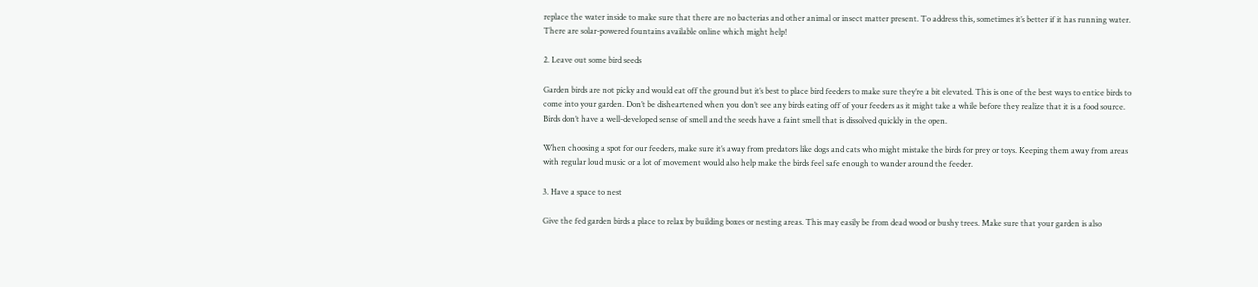replace the water inside to make sure that there are no bacterias and other animal or insect matter present. To address this, sometimes it’s better if it has running water. There are solar-powered fountains available online which might help!

2. Leave out some bird seeds

Garden birds are not picky and would eat off the ground but it’s best to place bird feeders to make sure they’re a bit elevated. This is one of the best ways to entice birds to come into your garden. Don’t be disheartened when you don’t see any birds eating off of your feeders as it might take a while before they realize that it is a food source. Birds don’t have a well-developed sense of smell and the seeds have a faint smell that is dissolved quickly in the open.

When choosing a spot for our feeders, make sure it’s away from predators like dogs and cats who might mistake the birds for prey or toys. Keeping them away from areas with regular loud music or a lot of movement would also help make the birds feel safe enough to wander around the feeder.

3. Have a space to nest

Give the fed garden birds a place to relax by building boxes or nesting areas. This may easily be from dead wood or bushy trees. Make sure that your garden is also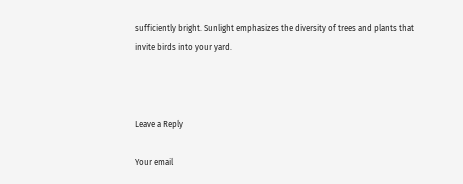sufficiently bright. Sunlight emphasizes the diversity of trees and plants that invite birds into your yard.



Leave a Reply

Your email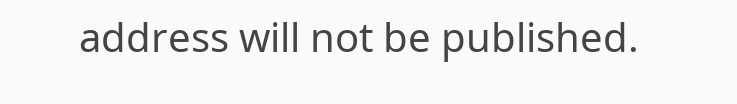address will not be published.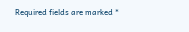Required fields are marked *